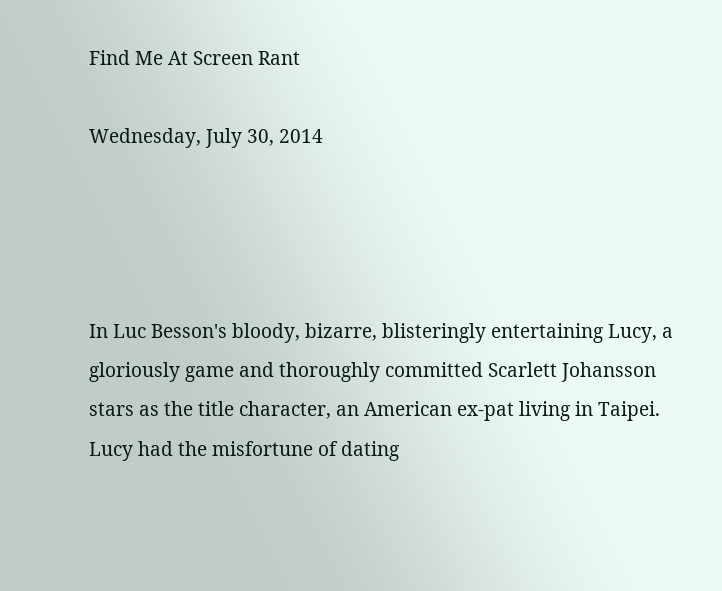Find Me At Screen Rant

Wednesday, July 30, 2014




In Luc Besson's bloody, bizarre, blisteringly entertaining Lucy, a gloriously game and thoroughly committed Scarlett Johansson stars as the title character, an American ex-pat living in Taipei. Lucy had the misfortune of dating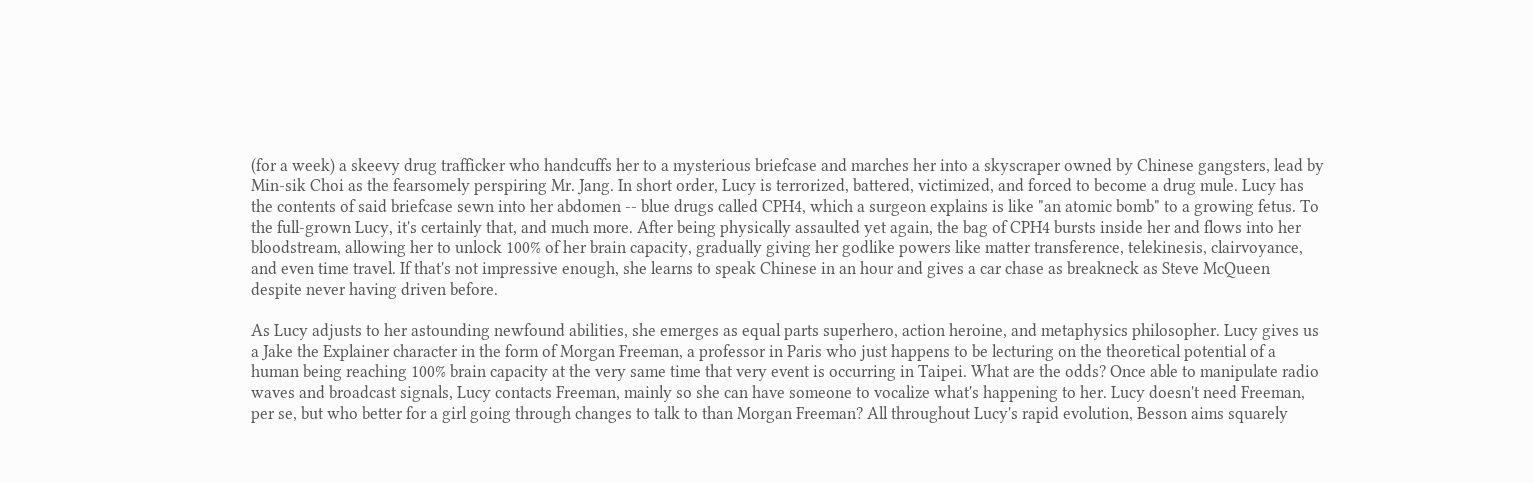(for a week) a skeevy drug trafficker who handcuffs her to a mysterious briefcase and marches her into a skyscraper owned by Chinese gangsters, lead by Min-sik Choi as the fearsomely perspiring Mr. Jang. In short order, Lucy is terrorized, battered, victimized, and forced to become a drug mule. Lucy has the contents of said briefcase sewn into her abdomen -- blue drugs called CPH4, which a surgeon explains is like "an atomic bomb" to a growing fetus. To the full-grown Lucy, it's certainly that, and much more. After being physically assaulted yet again, the bag of CPH4 bursts inside her and flows into her bloodstream, allowing her to unlock 100% of her brain capacity, gradually giving her godlike powers like matter transference, telekinesis, clairvoyance, and even time travel. If that's not impressive enough, she learns to speak Chinese in an hour and gives a car chase as breakneck as Steve McQueen despite never having driven before.

As Lucy adjusts to her astounding newfound abilities, she emerges as equal parts superhero, action heroine, and metaphysics philosopher. Lucy gives us a Jake the Explainer character in the form of Morgan Freeman, a professor in Paris who just happens to be lecturing on the theoretical potential of a human being reaching 100% brain capacity at the very same time that very event is occurring in Taipei. What are the odds? Once able to manipulate radio waves and broadcast signals, Lucy contacts Freeman, mainly so she can have someone to vocalize what's happening to her. Lucy doesn't need Freeman, per se, but who better for a girl going through changes to talk to than Morgan Freeman? All throughout Lucy's rapid evolution, Besson aims squarely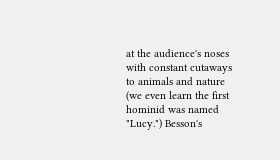at the audience's noses with constant cutaways to animals and nature (we even learn the first hominid was named "Lucy.") Besson's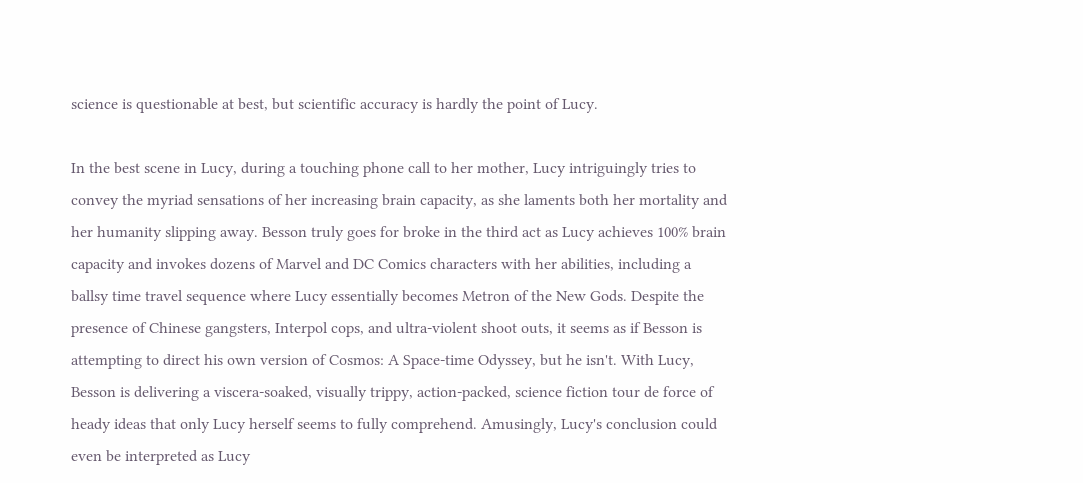science is questionable at best, but scientific accuracy is hardly the point of Lucy.

In the best scene in Lucy, during a touching phone call to her mother, Lucy intriguingly tries to convey the myriad sensations of her increasing brain capacity, as she laments both her mortality and her humanity slipping away. Besson truly goes for broke in the third act as Lucy achieves 100% brain capacity and invokes dozens of Marvel and DC Comics characters with her abilities, including a ballsy time travel sequence where Lucy essentially becomes Metron of the New Gods. Despite the presence of Chinese gangsters, Interpol cops, and ultra-violent shoot outs, it seems as if Besson is attempting to direct his own version of Cosmos: A Space-time Odyssey, but he isn't. With Lucy, Besson is delivering a viscera-soaked, visually trippy, action-packed, science fiction tour de force of heady ideas that only Lucy herself seems to fully comprehend. Amusingly, Lucy's conclusion could even be interpreted as Lucy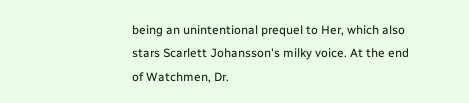being an unintentional prequel to Her, which also stars Scarlett Johansson's milky voice. At the end of Watchmen, Dr.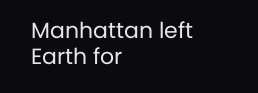Manhattan left Earth for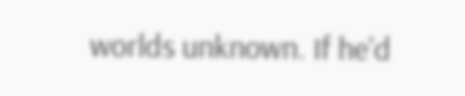worlds unknown. If he'd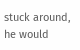stuck around, he would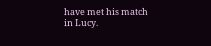have met his match in Lucy.